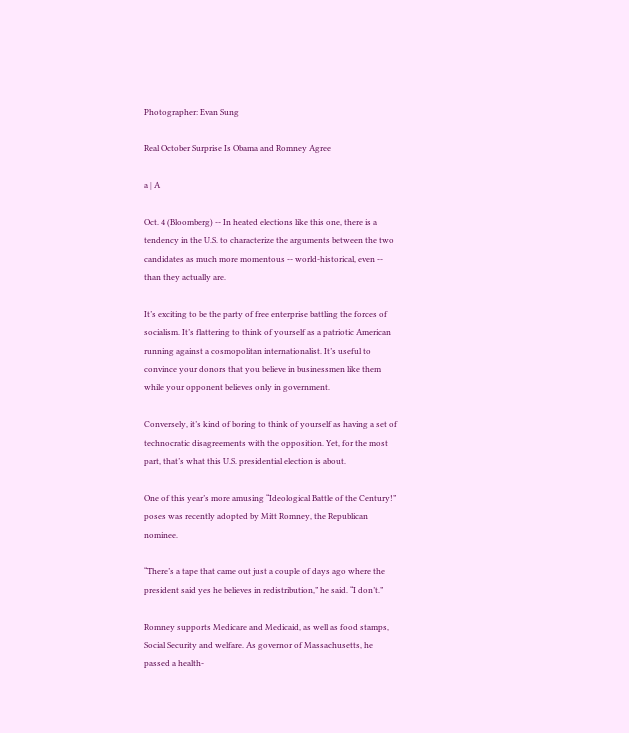Photographer: Evan Sung

Real October Surprise Is Obama and Romney Agree

a | A

Oct. 4 (Bloomberg) -- In heated elections like this one, there is a tendency in the U.S. to characterize the arguments between the two candidates as much more momentous -- world-historical, even -- than they actually are.

It’s exciting to be the party of free enterprise battling the forces of socialism. It’s flattering to think of yourself as a patriotic American running against a cosmopolitan internationalist. It’s useful to convince your donors that you believe in businessmen like them while your opponent believes only in government.

Conversely, it’s kind of boring to think of yourself as having a set of technocratic disagreements with the opposition. Yet, for the most part, that’s what this U.S. presidential election is about.

One of this year’s more amusing “Ideological Battle of the Century!” poses was recently adopted by Mitt Romney, the Republican nominee.

“There’s a tape that came out just a couple of days ago where the president said yes he believes in redistribution,” he said. “I don’t.”

Romney supports Medicare and Medicaid, as well as food stamps, Social Security and welfare. As governor of Massachusetts, he passed a health-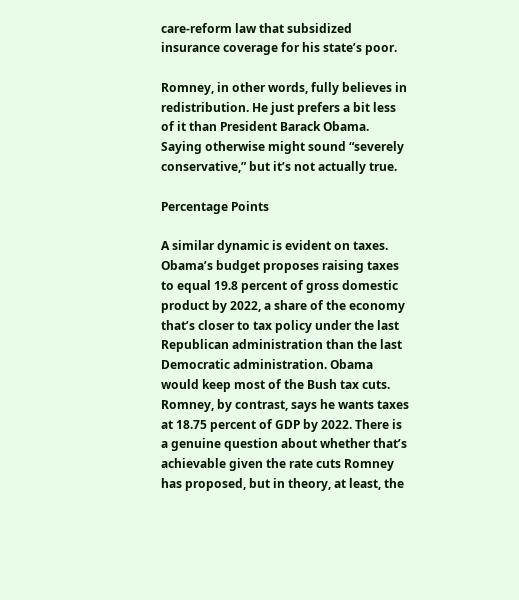care-reform law that subsidized insurance coverage for his state’s poor.

Romney, in other words, fully believes in redistribution. He just prefers a bit less of it than President Barack Obama. Saying otherwise might sound “severely conservative,” but it’s not actually true.

Percentage Points

A similar dynamic is evident on taxes. Obama’s budget proposes raising taxes to equal 19.8 percent of gross domestic product by 2022, a share of the economy that’s closer to tax policy under the last Republican administration than the last Democratic administration. Obama would keep most of the Bush tax cuts. Romney, by contrast, says he wants taxes at 18.75 percent of GDP by 2022. There is a genuine question about whether that’s achievable given the rate cuts Romney has proposed, but in theory, at least, the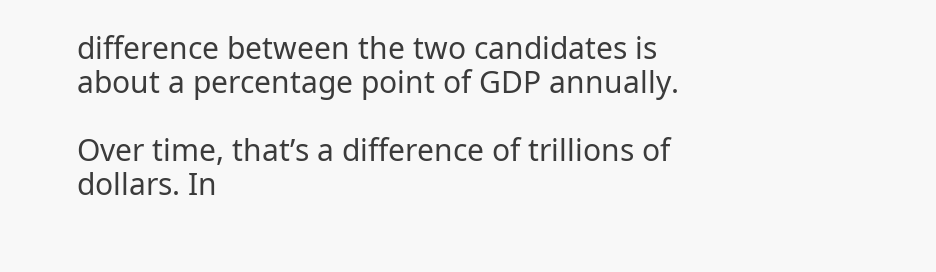difference between the two candidates is about a percentage point of GDP annually.

Over time, that’s a difference of trillions of dollars. In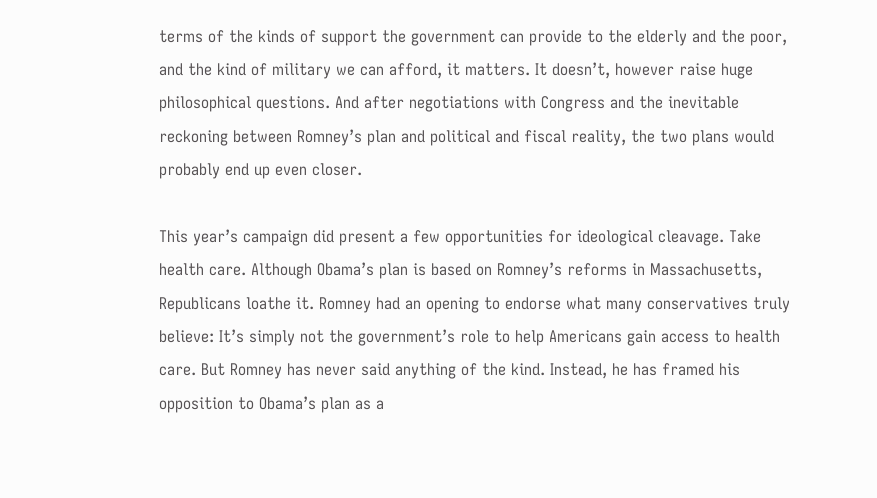terms of the kinds of support the government can provide to the elderly and the poor, and the kind of military we can afford, it matters. It doesn’t, however raise huge philosophical questions. And after negotiations with Congress and the inevitable reckoning between Romney’s plan and political and fiscal reality, the two plans would probably end up even closer.

This year’s campaign did present a few opportunities for ideological cleavage. Take health care. Although Obama’s plan is based on Romney’s reforms in Massachusetts, Republicans loathe it. Romney had an opening to endorse what many conservatives truly believe: It’s simply not the government’s role to help Americans gain access to health care. But Romney has never said anything of the kind. Instead, he has framed his opposition to Obama’s plan as a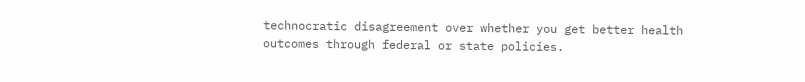technocratic disagreement over whether you get better health outcomes through federal or state policies.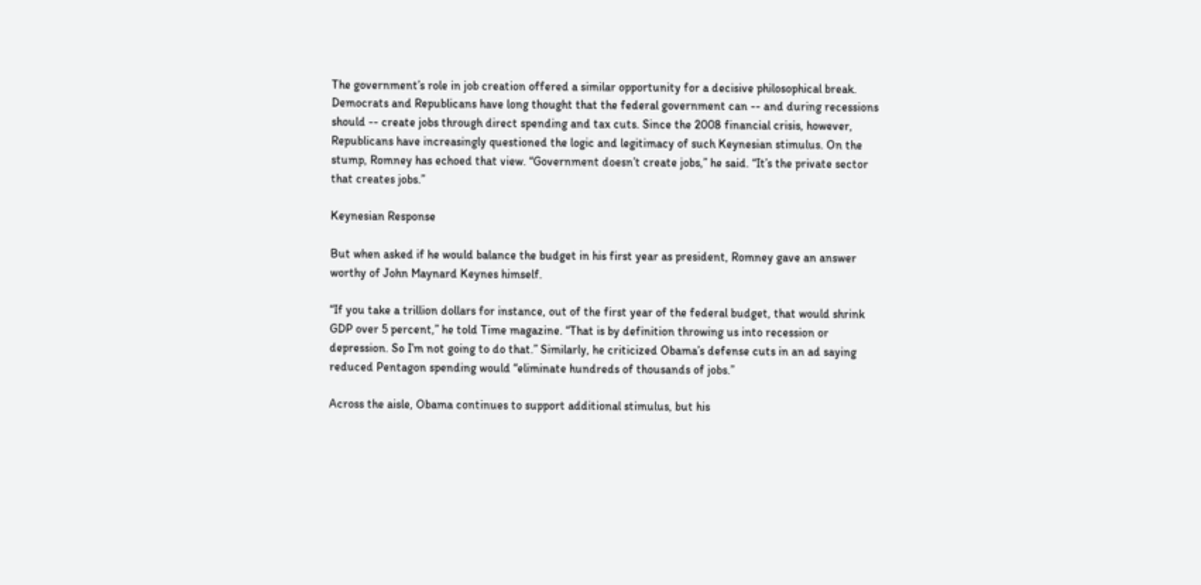The government’s role in job creation offered a similar opportunity for a decisive philosophical break. Democrats and Republicans have long thought that the federal government can -- and during recessions should -- create jobs through direct spending and tax cuts. Since the 2008 financial crisis, however, Republicans have increasingly questioned the logic and legitimacy of such Keynesian stimulus. On the stump, Romney has echoed that view. “Government doesn’t create jobs,” he said. “It’s the private sector that creates jobs.”

Keynesian Response

But when asked if he would balance the budget in his first year as president, Romney gave an answer worthy of John Maynard Keynes himself.

“If you take a trillion dollars for instance, out of the first year of the federal budget, that would shrink GDP over 5 percent,” he told Time magazine. “That is by definition throwing us into recession or depression. So I’m not going to do that.” Similarly, he criticized Obama’s defense cuts in an ad saying reduced Pentagon spending would “eliminate hundreds of thousands of jobs.”

Across the aisle, Obama continues to support additional stimulus, but his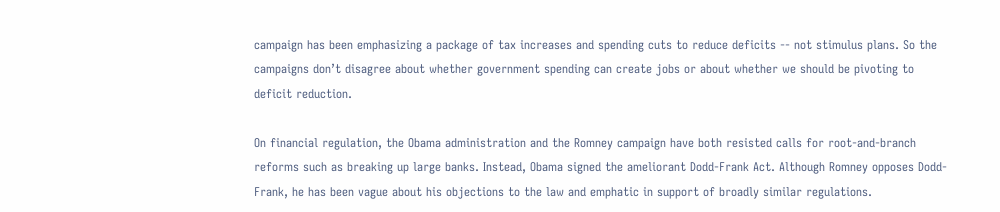campaign has been emphasizing a package of tax increases and spending cuts to reduce deficits -- not stimulus plans. So the campaigns don’t disagree about whether government spending can create jobs or about whether we should be pivoting to deficit reduction.

On financial regulation, the Obama administration and the Romney campaign have both resisted calls for root-and-branch reforms such as breaking up large banks. Instead, Obama signed the ameliorant Dodd-Frank Act. Although Romney opposes Dodd-Frank, he has been vague about his objections to the law and emphatic in support of broadly similar regulations.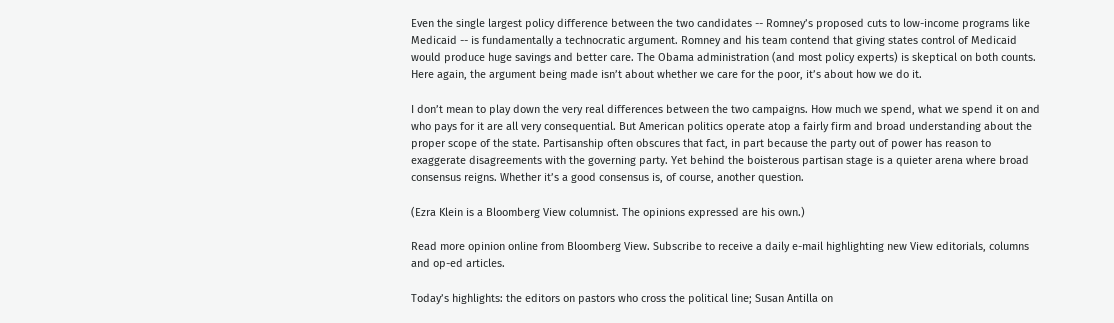Even the single largest policy difference between the two candidates -- Romney’s proposed cuts to low-income programs like Medicaid -- is fundamentally a technocratic argument. Romney and his team contend that giving states control of Medicaid would produce huge savings and better care. The Obama administration (and most policy experts) is skeptical on both counts. Here again, the argument being made isn’t about whether we care for the poor, it’s about how we do it.

I don’t mean to play down the very real differences between the two campaigns. How much we spend, what we spend it on and who pays for it are all very consequential. But American politics operate atop a fairly firm and broad understanding about the proper scope of the state. Partisanship often obscures that fact, in part because the party out of power has reason to exaggerate disagreements with the governing party. Yet behind the boisterous partisan stage is a quieter arena where broad consensus reigns. Whether it’s a good consensus is, of course, another question.

(Ezra Klein is a Bloomberg View columnist. The opinions expressed are his own.)

Read more opinion online from Bloomberg View. Subscribe to receive a daily e-mail highlighting new View editorials, columns and op-ed articles.

Today’s highlights: the editors on pastors who cross the political line; Susan Antilla on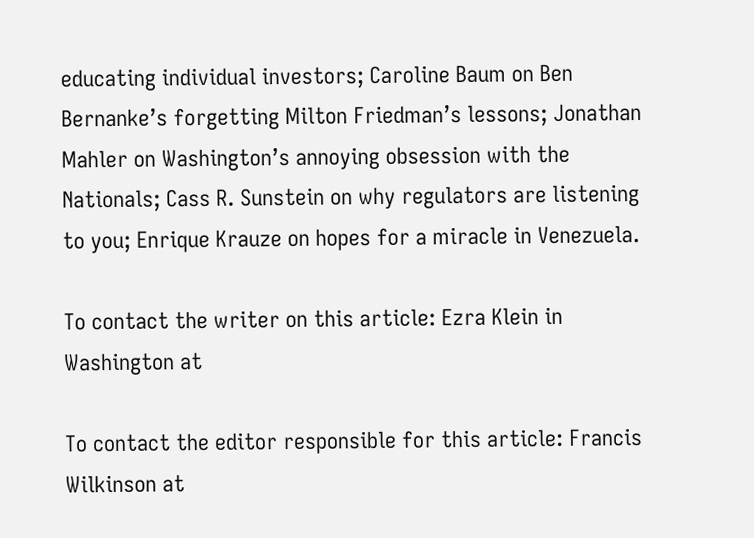educating individual investors; Caroline Baum on Ben Bernanke’s forgetting Milton Friedman’s lessons; Jonathan Mahler on Washington’s annoying obsession with the Nationals; Cass R. Sunstein on why regulators are listening to you; Enrique Krauze on hopes for a miracle in Venezuela.

To contact the writer on this article: Ezra Klein in Washington at

To contact the editor responsible for this article: Francis Wilkinson at